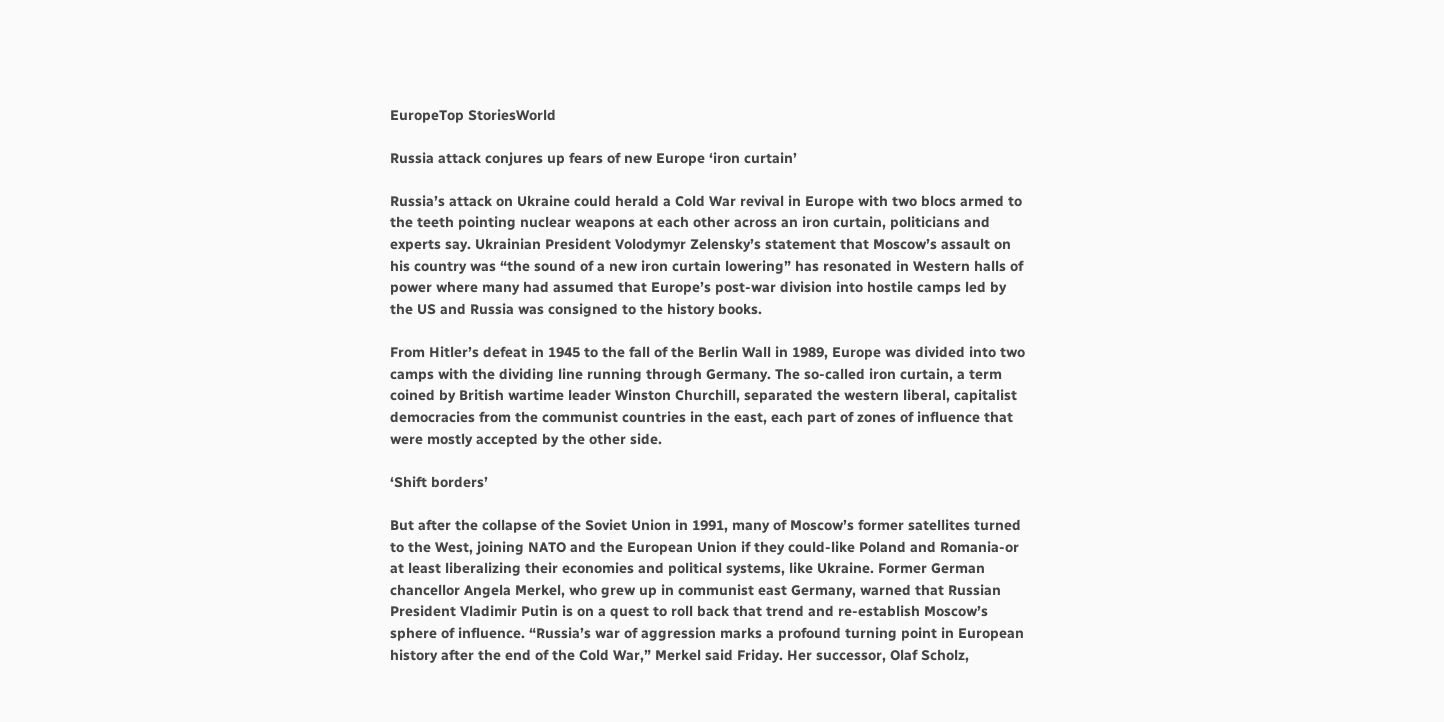EuropeTop StoriesWorld

Russia attack conjures up fears of new Europe ‘iron curtain’

Russia’s attack on Ukraine could herald a Cold War revival in Europe with two blocs armed to the teeth pointing nuclear weapons at each other across an iron curtain, politicians and experts say. Ukrainian President Volodymyr Zelensky’s statement that Moscow’s assault on his country was “the sound of a new iron curtain lowering” has resonated in Western halls of power where many had assumed that Europe’s post-war division into hostile camps led by the US and Russia was consigned to the history books.

From Hitler’s defeat in 1945 to the fall of the Berlin Wall in 1989, Europe was divided into two camps with the dividing line running through Germany. The so-called iron curtain, a term coined by British wartime leader Winston Churchill, separated the western liberal, capitalist democracies from the communist countries in the east, each part of zones of influence that were mostly accepted by the other side.

‘Shift borders’

But after the collapse of the Soviet Union in 1991, many of Moscow’s former satellites turned to the West, joining NATO and the European Union if they could-like Poland and Romania-or at least liberalizing their economies and political systems, like Ukraine. Former German chancellor Angela Merkel, who grew up in communist east Germany, warned that Russian President Vladimir Putin is on a quest to roll back that trend and re-establish Moscow’s sphere of influence. “Russia’s war of aggression marks a profound turning point in European history after the end of the Cold War,” Merkel said Friday. Her successor, Olaf Scholz,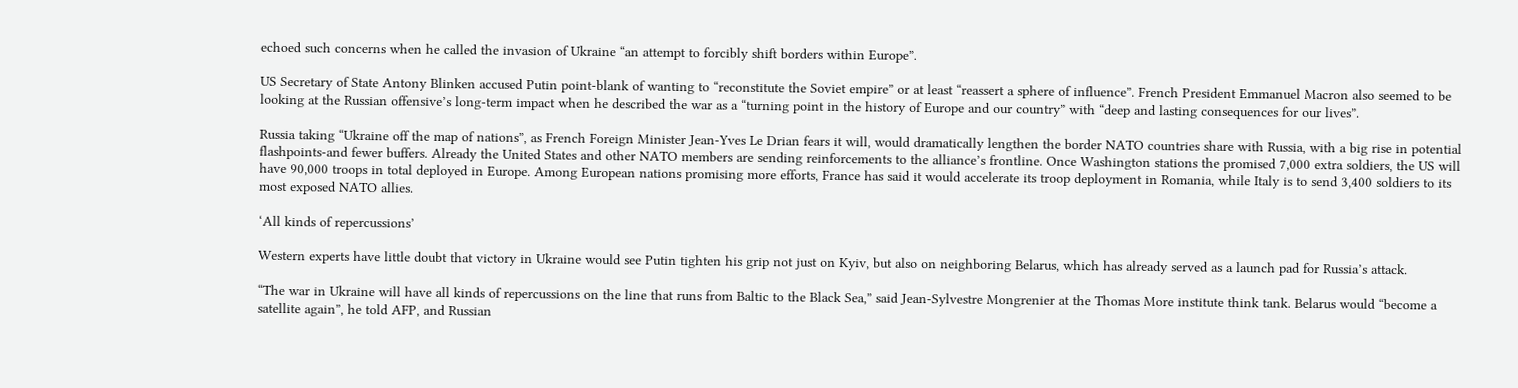echoed such concerns when he called the invasion of Ukraine “an attempt to forcibly shift borders within Europe”.

US Secretary of State Antony Blinken accused Putin point-blank of wanting to “reconstitute the Soviet empire” or at least “reassert a sphere of influence”. French President Emmanuel Macron also seemed to be looking at the Russian offensive’s long-term impact when he described the war as a “turning point in the history of Europe and our country” with “deep and lasting consequences for our lives”.

Russia taking “Ukraine off the map of nations”, as French Foreign Minister Jean-Yves Le Drian fears it will, would dramatically lengthen the border NATO countries share with Russia, with a big rise in potential flashpoints-and fewer buffers. Already the United States and other NATO members are sending reinforcements to the alliance’s frontline. Once Washington stations the promised 7,000 extra soldiers, the US will have 90,000 troops in total deployed in Europe. Among European nations promising more efforts, France has said it would accelerate its troop deployment in Romania, while Italy is to send 3,400 soldiers to its most exposed NATO allies.

‘All kinds of repercussions’

Western experts have little doubt that victory in Ukraine would see Putin tighten his grip not just on Kyiv, but also on neighboring Belarus, which has already served as a launch pad for Russia’s attack.

“The war in Ukraine will have all kinds of repercussions on the line that runs from Baltic to the Black Sea,” said Jean-Sylvestre Mongrenier at the Thomas More institute think tank. Belarus would “become a satellite again”, he told AFP, and Russian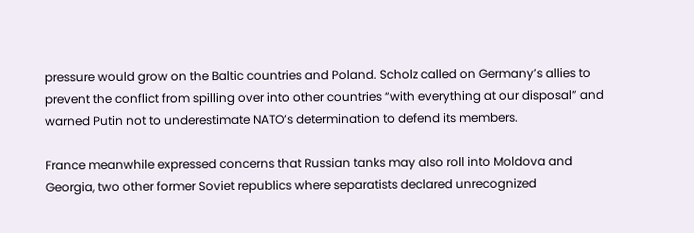pressure would grow on the Baltic countries and Poland. Scholz called on Germany’s allies to prevent the conflict from spilling over into other countries “with everything at our disposal” and warned Putin not to underestimate NATO’s determination to defend its members.

France meanwhile expressed concerns that Russian tanks may also roll into Moldova and Georgia, two other former Soviet republics where separatists declared unrecognized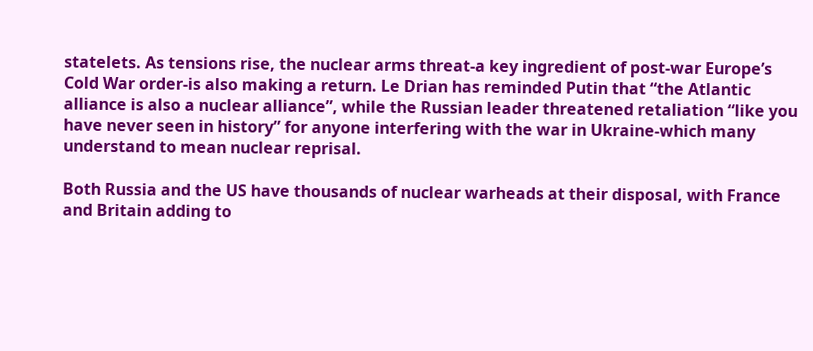statelets. As tensions rise, the nuclear arms threat-a key ingredient of post-war Europe’s Cold War order-is also making a return. Le Drian has reminded Putin that “the Atlantic alliance is also a nuclear alliance”, while the Russian leader threatened retaliation “like you have never seen in history” for anyone interfering with the war in Ukraine-which many understand to mean nuclear reprisal.

Both Russia and the US have thousands of nuclear warheads at their disposal, with France and Britain adding to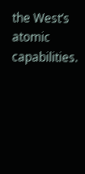the West’s atomic capabilities.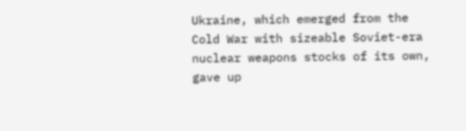Ukraine, which emerged from the Cold War with sizeable Soviet-era nuclear weapons stocks of its own, gave up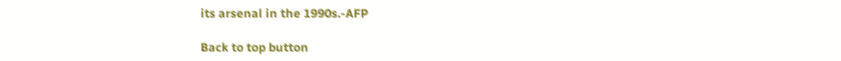its arsenal in the 1990s.-AFP

Back to top button